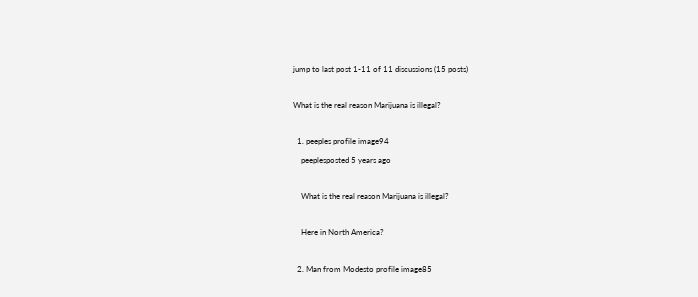jump to last post 1-11 of 11 discussions (15 posts)

What is the real reason Marijuana is illegal?

  1. peeples profile image94
    peeplesposted 5 years ago

    What is the real reason Marijuana is illegal?

    Here in North America?

  2. Man from Modesto profile image85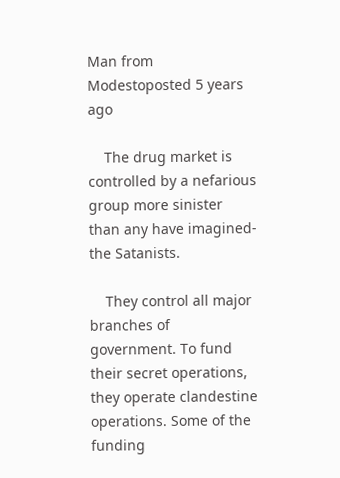Man from Modestoposted 5 years ago

    The drug market is controlled by a nefarious group more sinister than any have imagined- the Satanists.

    They control all major branches of government. To fund their secret operations, they operate clandestine operations. Some of the funding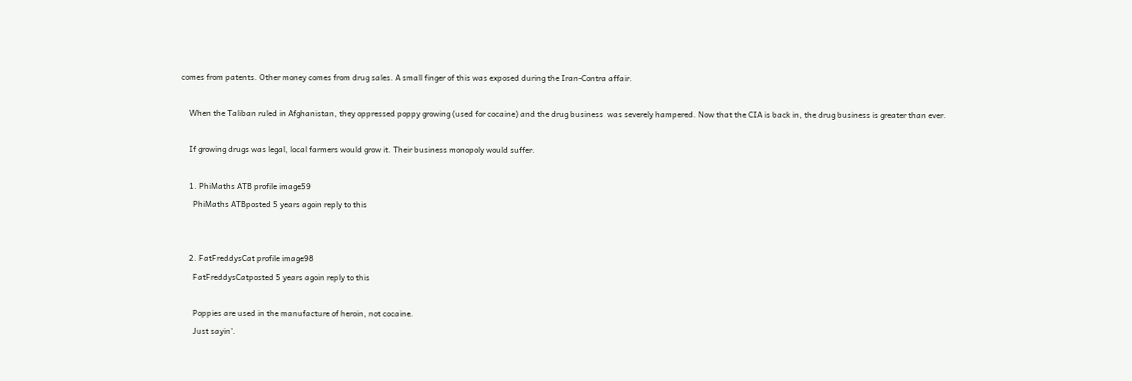comes from patents. Other money comes from drug sales. A small finger of this was exposed during the Iran-Contra affair.

    When the Taliban ruled in Afghanistan, they oppressed poppy growing (used for cocaine) and the drug business  was severely hampered. Now that the CIA is back in, the drug business is greater than ever.

    If growing drugs was legal, local farmers would grow it. Their business monopoly would suffer.

    1. PhiMaths ATB profile image59
      PhiMaths ATBposted 5 years agoin reply to this


    2. FatFreddysCat profile image98
      FatFreddysCatposted 5 years agoin reply to this

      Poppies are used in the manufacture of heroin, not cocaine.
      Just sayin'.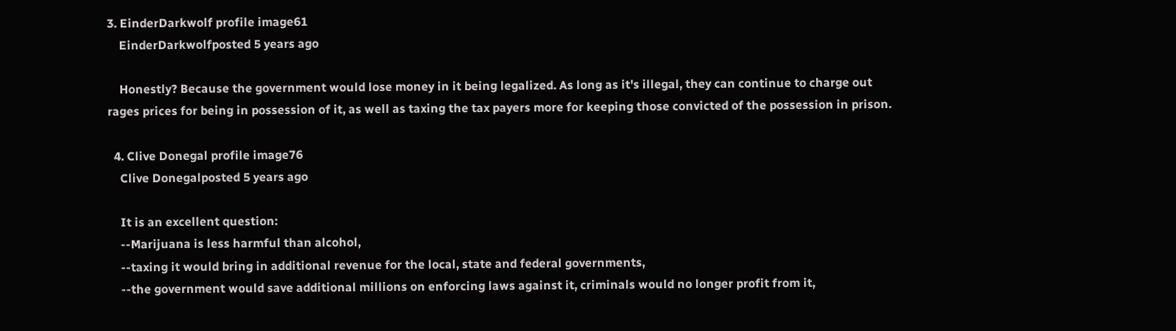3. EinderDarkwolf profile image61
    EinderDarkwolfposted 5 years ago

    Honestly? Because the government would lose money in it being legalized. As long as it's illegal, they can continue to charge out rages prices for being in possession of it, as well as taxing the tax payers more for keeping those convicted of the possession in prison.

  4. Clive Donegal profile image76
    Clive Donegalposted 5 years ago

    It is an excellent question:
    --Marijuana is less harmful than alcohol,
    --taxing it would bring in additional revenue for the local, state and federal governments,
    --the government would save additional millions on enforcing laws against it, criminals would no longer profit from it,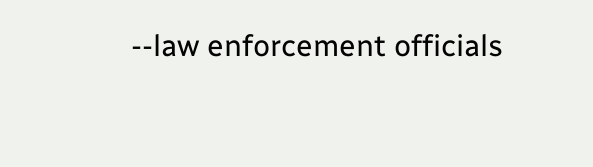--law enforcement officials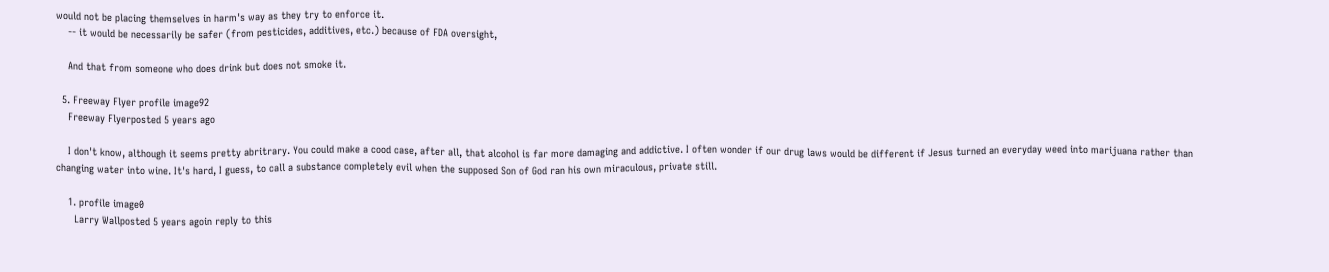would not be placing themselves in harm's way as they try to enforce it.
    -- it would be necessarily be safer (from pesticides, additives, etc.) because of FDA oversight,

    And that from someone who does drink but does not smoke it.

  5. Freeway Flyer profile image92
    Freeway Flyerposted 5 years ago

    I don't know, although it seems pretty abritrary. You could make a cood case, after all, that alcohol is far more damaging and addictive. I often wonder if our drug laws would be different if Jesus turned an everyday weed into marijuana rather than changing water into wine. It's hard, I guess, to call a substance completely evil when the supposed Son of God ran his own miraculous, private still.

    1. profile image0
      Larry Wallposted 5 years agoin reply to this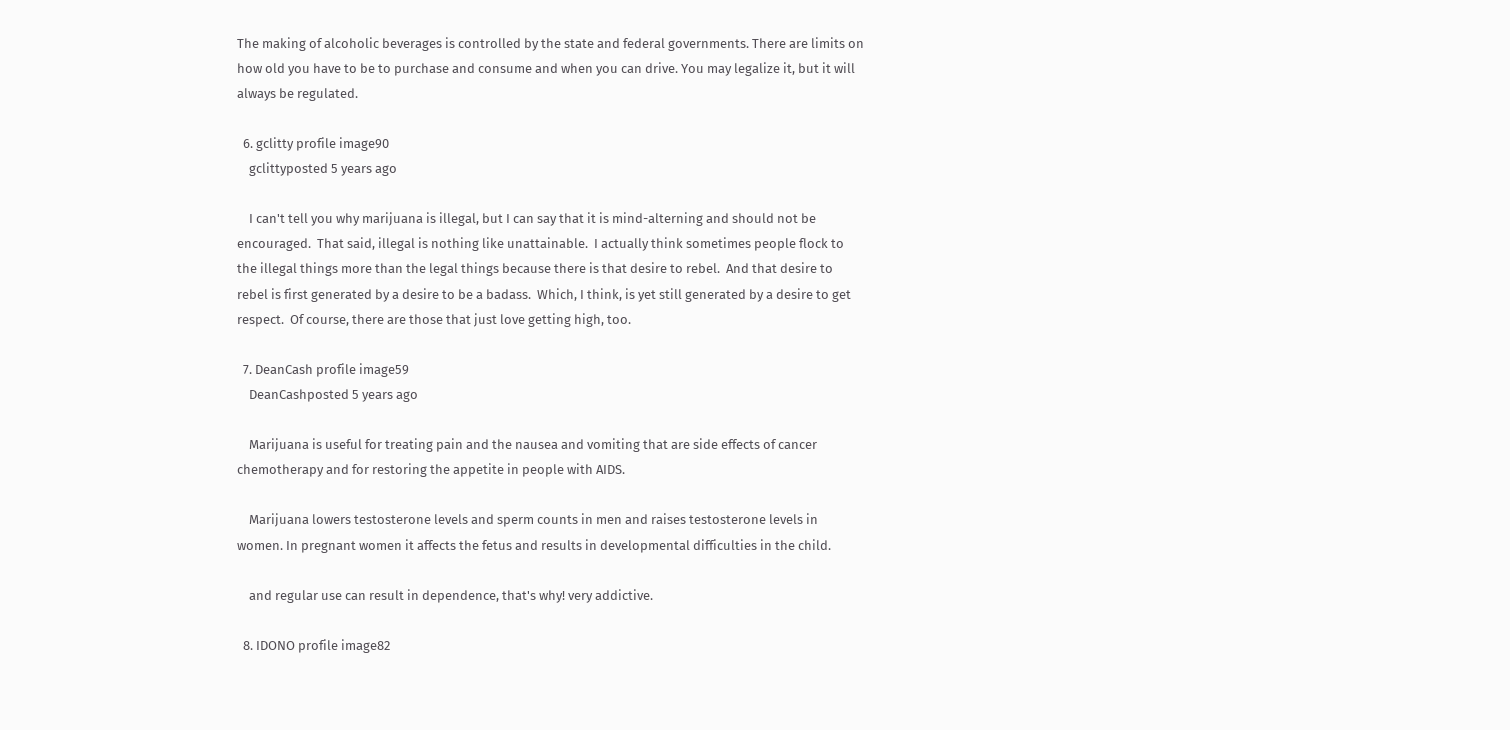The making of alcoholic beverages is controlled by the state and federal governments. There are limits on how old you have to be to purchase and consume and when you can drive. You may legalize it, but it will always be regulated.

  6. gclitty profile image90
    gclittyposted 5 years ago

    I can't tell you why marijuana is illegal, but I can say that it is mind-alterning and should not be encouraged.  That said, illegal is nothing like unattainable.  I actually think sometimes people flock to the illegal things more than the legal things because there is that desire to rebel.  And that desire to rebel is first generated by a desire to be a badass.  Which, I think, is yet still generated by a desire to get respect.  Of course, there are those that just love getting high, too.

  7. DeanCash profile image59
    DeanCashposted 5 years ago

    Marijuana is useful for treating pain and the nausea and vomiting that are side effects of cancer chemotherapy and for restoring the appetite in people with AIDS.

    Marijuana lowers testosterone levels and sperm counts in men and raises testosterone levels in women. In pregnant women it affects the fetus and results in developmental difficulties in the child.

    and regular use can result in dependence, that's why! very addictive.

  8. IDONO profile image82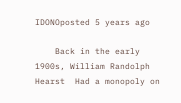IDONOposted 5 years ago

    Back in the early 1900s, William Randolph Hearst  Had a monopoly on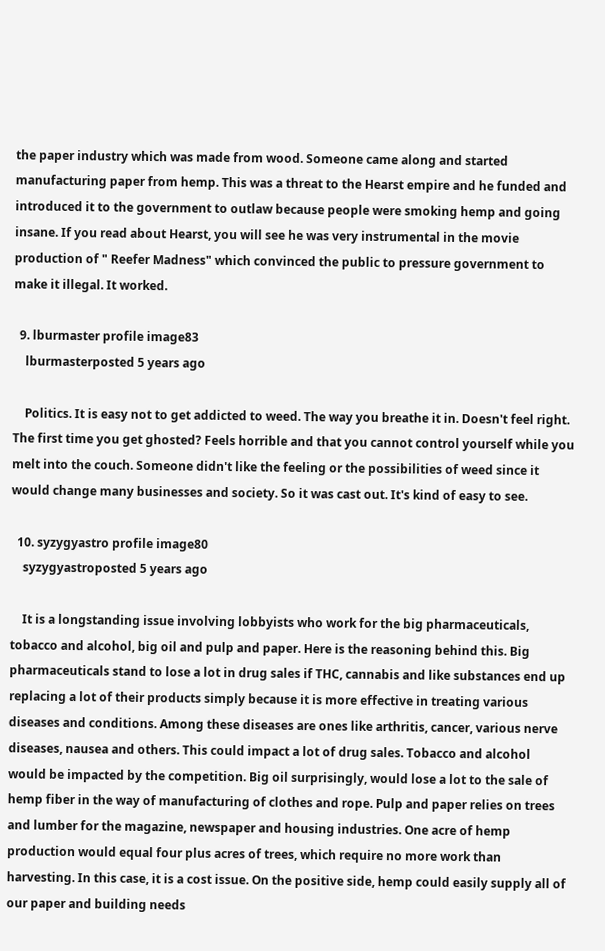the paper industry which was made from wood. Someone came along and started manufacturing paper from hemp. This was a threat to the Hearst empire and he funded and introduced it to the government to outlaw because people were smoking hemp and going insane. If you read about Hearst, you will see he was very instrumental in the movie production of " Reefer Madness" which convinced the public to pressure government to make it illegal. It worked.

  9. lburmaster profile image83
    lburmasterposted 5 years ago

    Politics. It is easy not to get addicted to weed. The way you breathe it in. Doesn't feel right. The first time you get ghosted? Feels horrible and that you cannot control yourself while you melt into the couch. Someone didn't like the feeling or the possibilities of weed since it would change many businesses and society. So it was cast out. It's kind of easy to see.

  10. syzygyastro profile image80
    syzygyastroposted 5 years ago

    It is a longstanding issue involving lobbyists who work for the big pharmaceuticals, tobacco and alcohol, big oil and pulp and paper. Here is the reasoning behind this. Big pharmaceuticals stand to lose a lot in drug sales if THC, cannabis and like substances end up replacing a lot of their products simply because it is more effective in treating various diseases and conditions. Among these diseases are ones like arthritis, cancer, various nerve diseases, nausea and others. This could impact a lot of drug sales. Tobacco and alcohol would be impacted by the competition. Big oil surprisingly, would lose a lot to the sale of hemp fiber in the way of manufacturing of clothes and rope. Pulp and paper relies on trees and lumber for the magazine, newspaper and housing industries. One acre of hemp production would equal four plus acres of trees, which require no more work than harvesting. In this case, it is a cost issue. On the positive side, hemp could easily supply all of our paper and building needs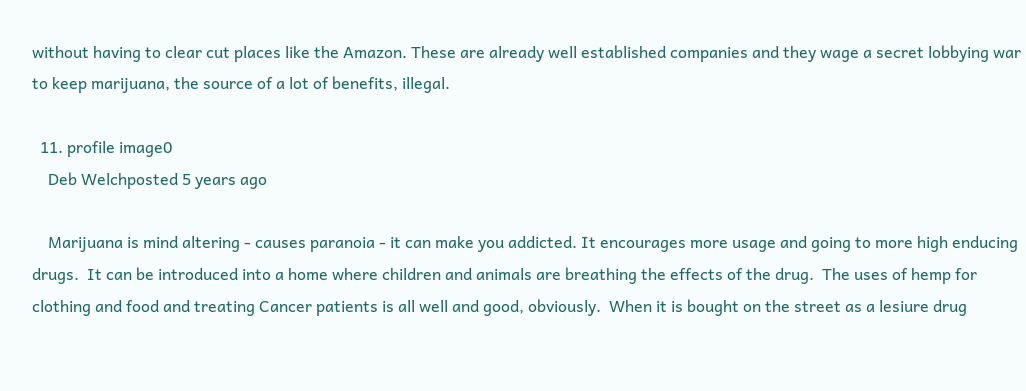without having to clear cut places like the Amazon. These are already well established companies and they wage a secret lobbying war to keep marijuana, the source of a lot of benefits, illegal.

  11. profile image0
    Deb Welchposted 5 years ago

    Marijuana is mind altering - causes paranoia - it can make you addicted. It encourages more usage and going to more high enducing drugs.  It can be introduced into a home where children and animals are breathing the effects of the drug.  The uses of hemp for clothing and food and treating Cancer patients is all well and good, obviously.  When it is bought on the street as a lesiure drug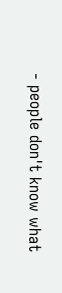- people don't know what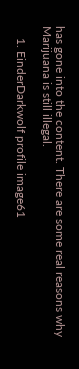has gone into the content. There are some real reasons why Marijuana is still illegal.

    1. EinderDarkwolf profile image61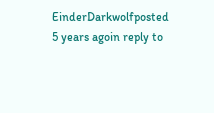EinderDarkwolfposted 5 years agoin reply to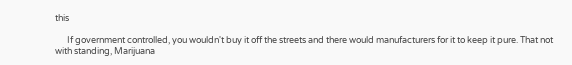this

      If government controlled, you wouldn't buy it off the streets and there would manufacturers for it to keep it pure. That not with standing, Marijuana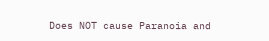Does NOT cause Paranoia and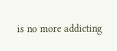is no more addicting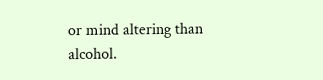or mind altering than alcohol.